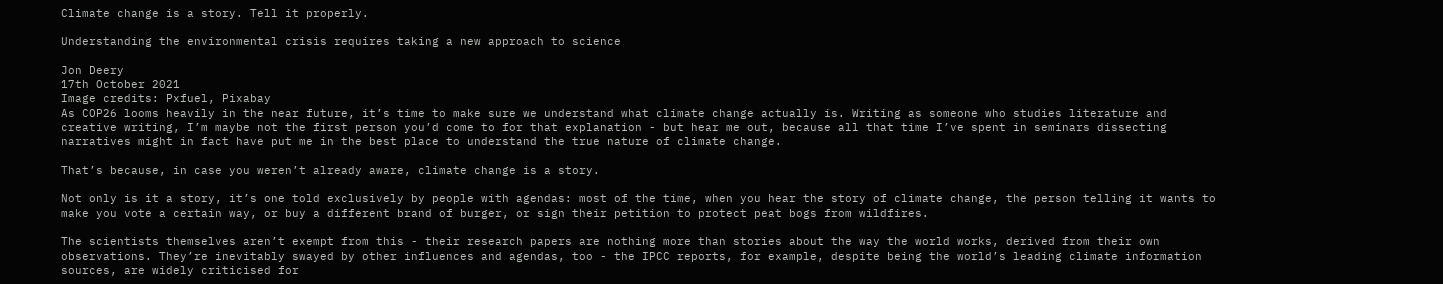Climate change is a story. Tell it properly.

Understanding the environmental crisis requires taking a new approach to science

Jon Deery
17th October 2021
Image credits: Pxfuel, Pixabay
As COP26 looms heavily in the near future, it’s time to make sure we understand what climate change actually is. Writing as someone who studies literature and creative writing, I’m maybe not the first person you’d come to for that explanation - but hear me out, because all that time I’ve spent in seminars dissecting narratives might in fact have put me in the best place to understand the true nature of climate change.

That’s because, in case you weren’t already aware, climate change is a story.

Not only is it a story, it’s one told exclusively by people with agendas: most of the time, when you hear the story of climate change, the person telling it wants to make you vote a certain way, or buy a different brand of burger, or sign their petition to protect peat bogs from wildfires.

The scientists themselves aren’t exempt from this - their research papers are nothing more than stories about the way the world works, derived from their own observations. They’re inevitably swayed by other influences and agendas, too - the IPCC reports, for example, despite being the world’s leading climate information sources, are widely criticised for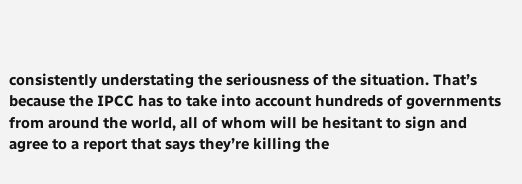consistently understating the seriousness of the situation. That’s because the IPCC has to take into account hundreds of governments from around the world, all of whom will be hesitant to sign and agree to a report that says they’re killing the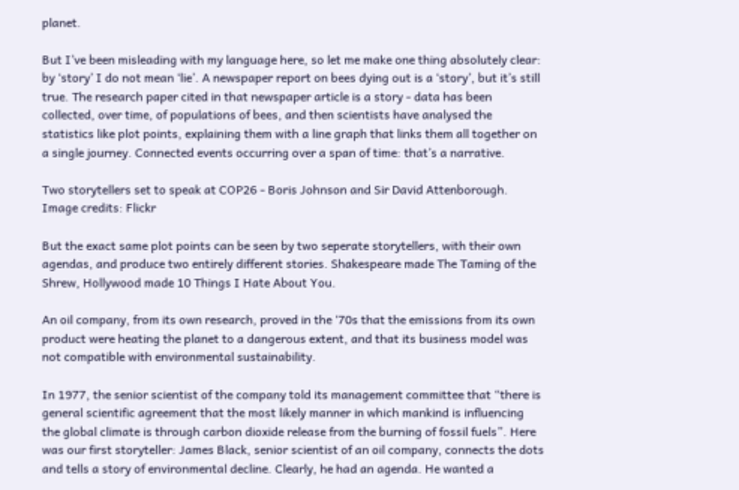planet.

But I’ve been misleading with my language here, so let me make one thing absolutely clear: by ‘story’ I do not mean ‘lie’. A newspaper report on bees dying out is a ‘story’, but it’s still true. The research paper cited in that newspaper article is a story - data has been collected, over time, of populations of bees, and then scientists have analysed the statistics like plot points, explaining them with a line graph that links them all together on a single journey. Connected events occurring over a span of time: that’s a narrative.

Two storytellers set to speak at COP26 - Boris Johnson and Sir David Attenborough. Image credits: Flickr

But the exact same plot points can be seen by two seperate storytellers, with their own agendas, and produce two entirely different stories. Shakespeare made The Taming of the Shrew, Hollywood made 10 Things I Hate About You.

An oil company, from its own research, proved in the ‘70s that the emissions from its own product were heating the planet to a dangerous extent, and that its business model was not compatible with environmental sustainability.

In 1977, the senior scientist of the company told its management committee that “there is general scientific agreement that the most likely manner in which mankind is influencing the global climate is through carbon dioxide release from the burning of fossil fuels”. Here was our first storyteller: James Black, senior scientist of an oil company, connects the dots and tells a story of environmental decline. Clearly, he had an agenda. He wanted a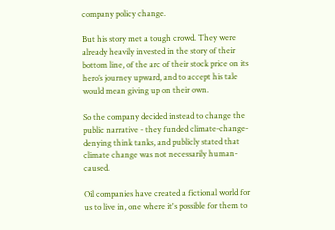company policy change.

But his story met a tough crowd. They were already heavily invested in the story of their bottom line, of the arc of their stock price on its hero’s journey upward, and to accept his tale would mean giving up on their own.

So the company decided instead to change the public narrative - they funded climate-change-denying think tanks, and publicly stated that climate change was not necessarily human-caused.

Oil companies have created a fictional world for us to live in, one where it's possible for them to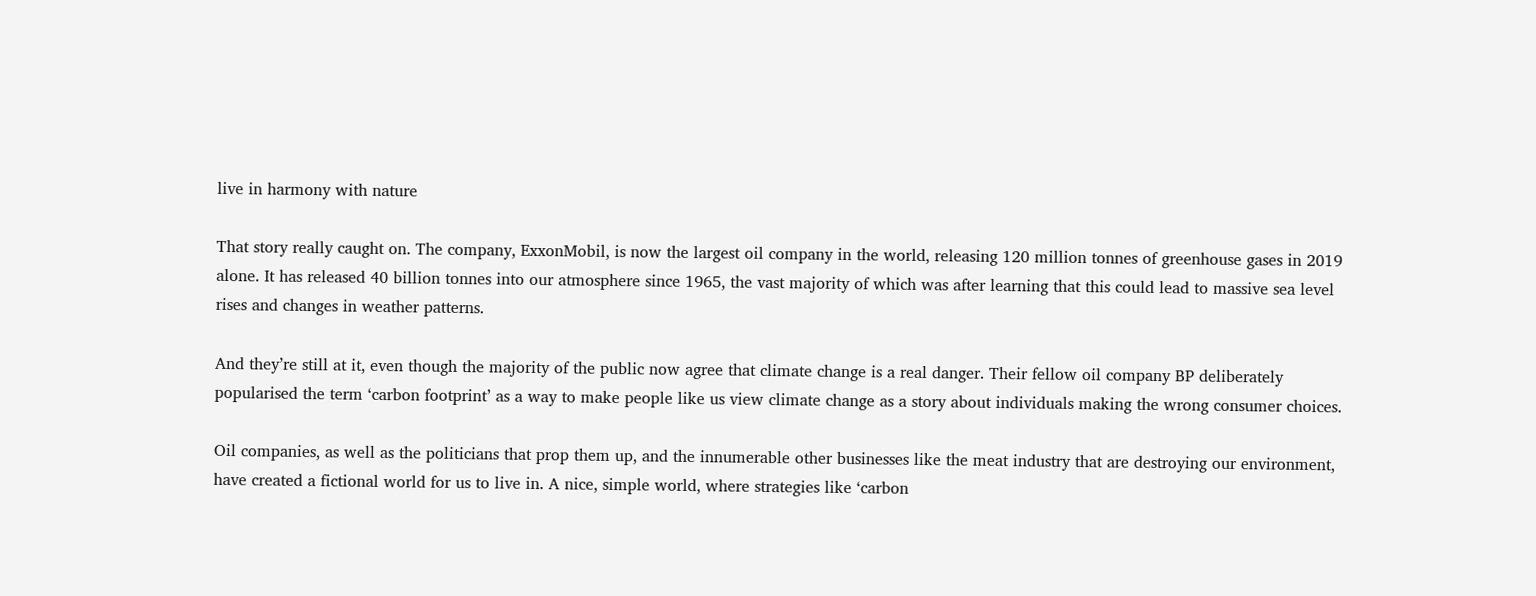live in harmony with nature

That story really caught on. The company, ExxonMobil, is now the largest oil company in the world, releasing 120 million tonnes of greenhouse gases in 2019 alone. It has released 40 billion tonnes into our atmosphere since 1965, the vast majority of which was after learning that this could lead to massive sea level rises and changes in weather patterns.

And they’re still at it, even though the majority of the public now agree that climate change is a real danger. Their fellow oil company BP deliberately popularised the term ‘carbon footprint’ as a way to make people like us view climate change as a story about individuals making the wrong consumer choices.

Oil companies, as well as the politicians that prop them up, and the innumerable other businesses like the meat industry that are destroying our environment, have created a fictional world for us to live in. A nice, simple world, where strategies like ‘carbon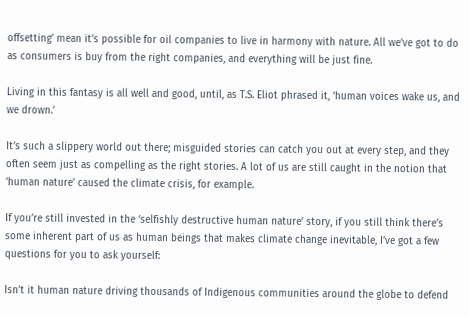offsetting’ mean it’s possible for oil companies to live in harmony with nature. All we’ve got to do as consumers is buy from the right companies, and everything will be just fine.

Living in this fantasy is all well and good, until, as T.S. Eliot phrased it, ‘human voices wake us, and we drown.’

It’s such a slippery world out there; misguided stories can catch you out at every step, and they often seem just as compelling as the right stories. A lot of us are still caught in the notion that ‘human nature’ caused the climate crisis, for example.

If you’re still invested in the ‘selfishly destructive human nature’ story, if you still think there’s some inherent part of us as human beings that makes climate change inevitable, I’ve got a few questions for you to ask yourself:

Isn’t it human nature driving thousands of Indigenous communities around the globe to defend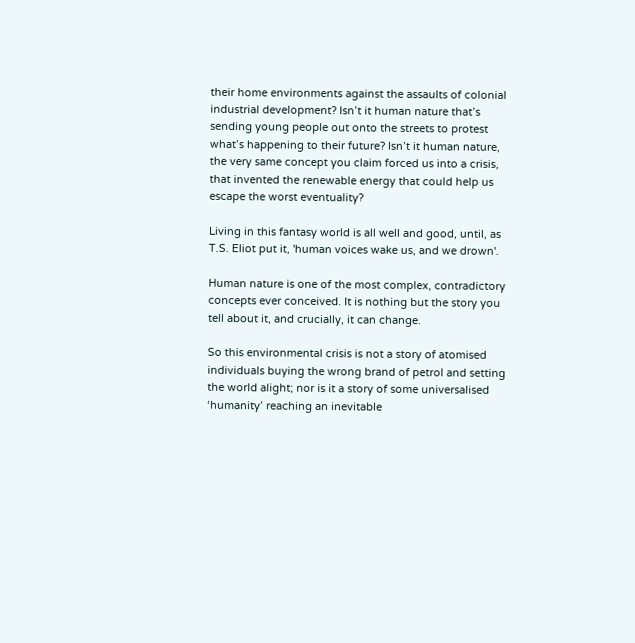their home environments against the assaults of colonial industrial development? Isn’t it human nature that’s sending young people out onto the streets to protest what’s happening to their future? Isn’t it human nature, the very same concept you claim forced us into a crisis, that invented the renewable energy that could help us escape the worst eventuality?

Living in this fantasy world is all well and good, until, as T.S. Eliot put it, 'human voices wake us, and we drown'.

Human nature is one of the most complex, contradictory concepts ever conceived. It is nothing but the story you tell about it, and crucially, it can change.

So this environmental crisis is not a story of atomised individuals buying the wrong brand of petrol and setting the world alight; nor is it a story of some universalised ‘humanity’ reaching an inevitable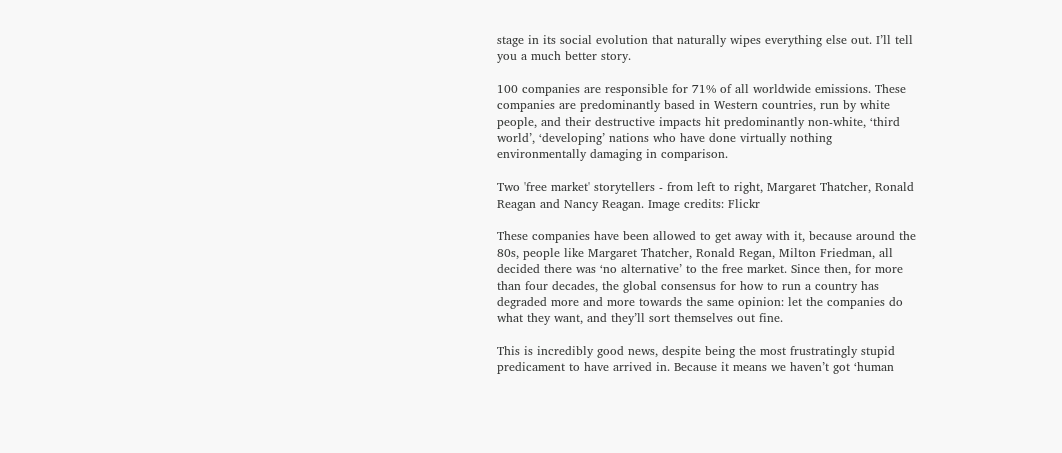stage in its social evolution that naturally wipes everything else out. I’ll tell you a much better story.

100 companies are responsible for 71% of all worldwide emissions. These companies are predominantly based in Western countries, run by white people, and their destructive impacts hit predominantly non-white, ‘third world’, ‘developing’ nations who have done virtually nothing environmentally damaging in comparison.

Two 'free market' storytellers - from left to right, Margaret Thatcher, Ronald Reagan and Nancy Reagan. Image credits: Flickr

These companies have been allowed to get away with it, because around the 80s, people like Margaret Thatcher, Ronald Regan, Milton Friedman, all decided there was ‘no alternative’ to the free market. Since then, for more than four decades, the global consensus for how to run a country has degraded more and more towards the same opinion: let the companies do what they want, and they’ll sort themselves out fine.

This is incredibly good news, despite being the most frustratingly stupid predicament to have arrived in. Because it means we haven’t got ‘human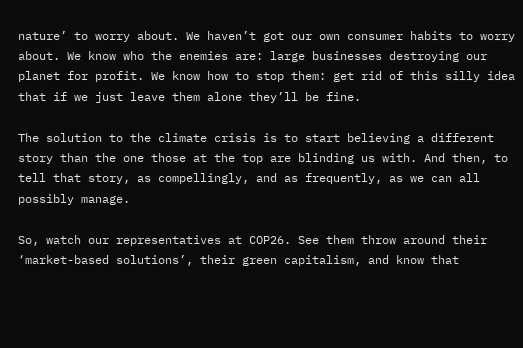nature’ to worry about. We haven’t got our own consumer habits to worry about. We know who the enemies are: large businesses destroying our planet for profit. We know how to stop them: get rid of this silly idea that if we just leave them alone they’ll be fine.

The solution to the climate crisis is to start believing a different story than the one those at the top are blinding us with. And then, to tell that story, as compellingly, and as frequently, as we can all possibly manage.

So, watch our representatives at COP26. See them throw around their ‘market-based solutions’, their green capitalism, and know that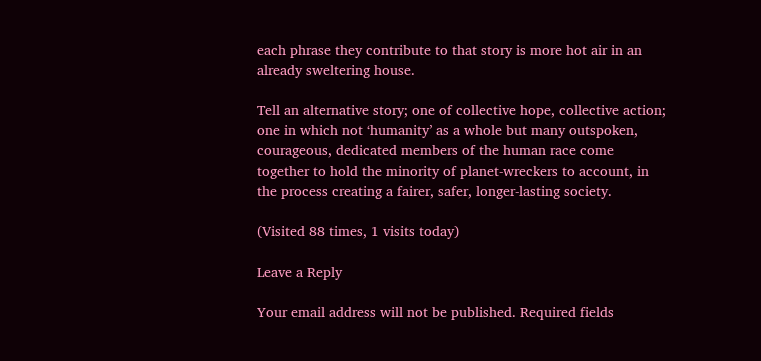each phrase they contribute to that story is more hot air in an already sweltering house.

Tell an alternative story; one of collective hope, collective action; one in which not ‘humanity’ as a whole but many outspoken, courageous, dedicated members of the human race come together to hold the minority of planet-wreckers to account, in the process creating a fairer, safer, longer-lasting society.

(Visited 88 times, 1 visits today)

Leave a Reply

Your email address will not be published. Required fields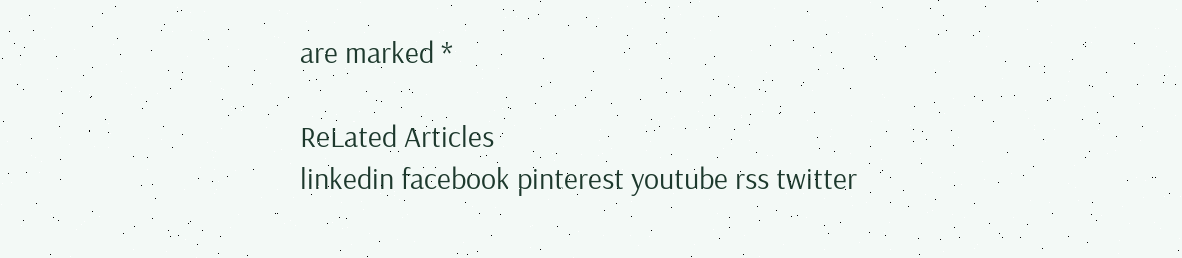are marked *

ReLated Articles
linkedin facebook pinterest youtube rss twitter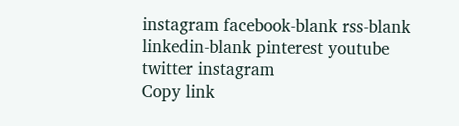instagram facebook-blank rss-blank linkedin-blank pinterest youtube twitter instagram
Copy link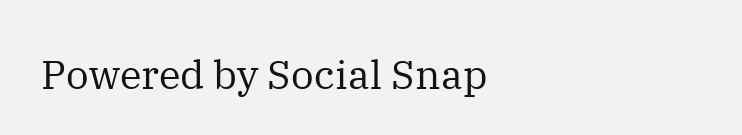Powered by Social Snap